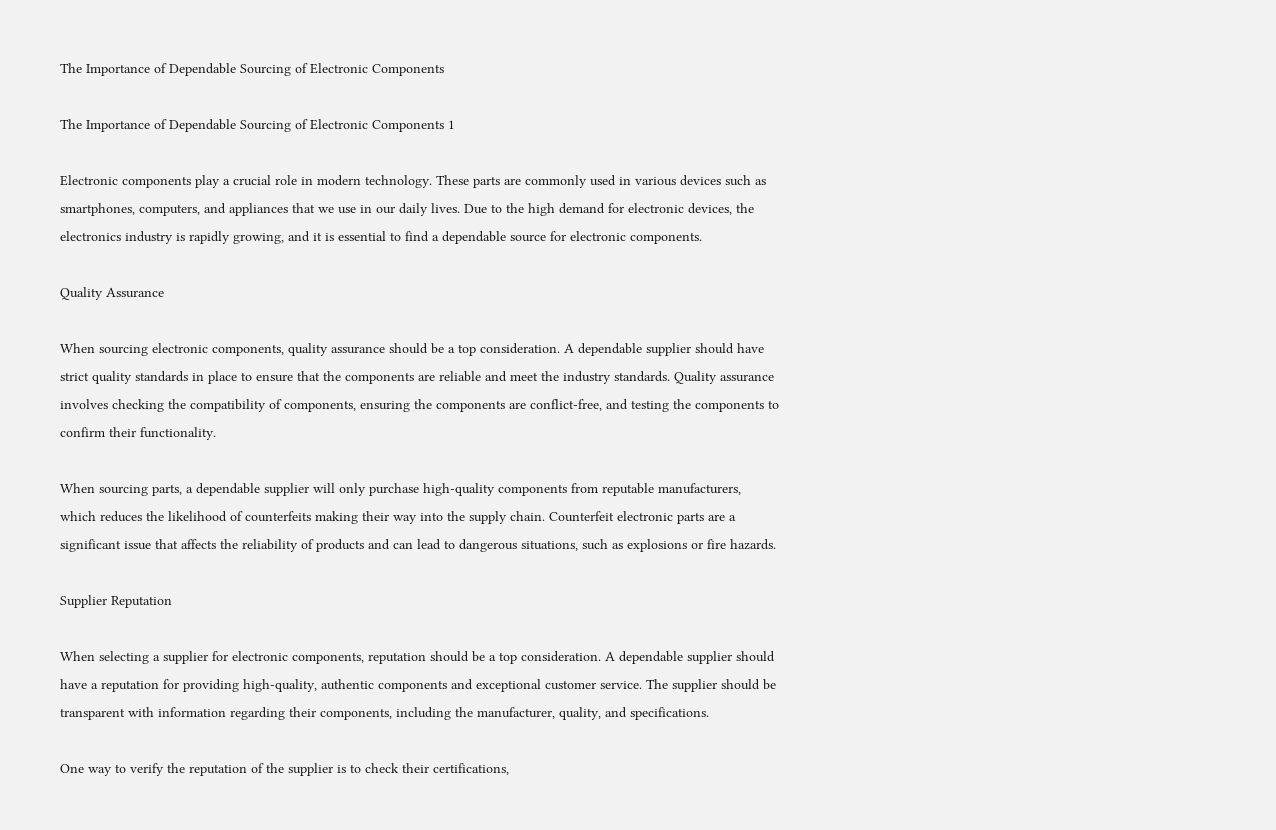The Importance of Dependable Sourcing of Electronic Components

The Importance of Dependable Sourcing of Electronic Components 1

Electronic components play a crucial role in modern technology. These parts are commonly used in various devices such as smartphones, computers, and appliances that we use in our daily lives. Due to the high demand for electronic devices, the electronics industry is rapidly growing, and it is essential to find a dependable source for electronic components.

Quality Assurance

When sourcing electronic components, quality assurance should be a top consideration. A dependable supplier should have strict quality standards in place to ensure that the components are reliable and meet the industry standards. Quality assurance involves checking the compatibility of components, ensuring the components are conflict-free, and testing the components to confirm their functionality.

When sourcing parts, a dependable supplier will only purchase high-quality components from reputable manufacturers, which reduces the likelihood of counterfeits making their way into the supply chain. Counterfeit electronic parts are a significant issue that affects the reliability of products and can lead to dangerous situations, such as explosions or fire hazards.

Supplier Reputation

When selecting a supplier for electronic components, reputation should be a top consideration. A dependable supplier should have a reputation for providing high-quality, authentic components and exceptional customer service. The supplier should be transparent with information regarding their components, including the manufacturer, quality, and specifications.

One way to verify the reputation of the supplier is to check their certifications,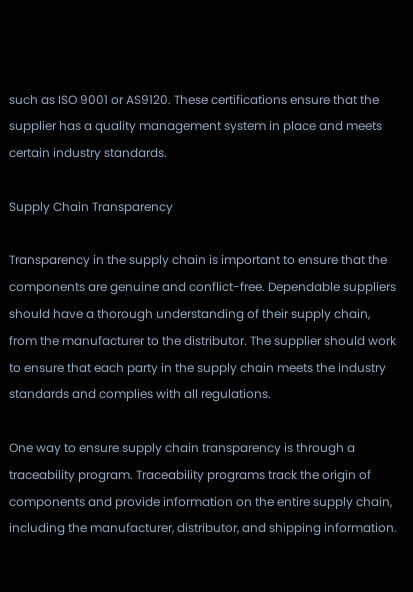such as ISO 9001 or AS9120. These certifications ensure that the supplier has a quality management system in place and meets certain industry standards.

Supply Chain Transparency

Transparency in the supply chain is important to ensure that the components are genuine and conflict-free. Dependable suppliers should have a thorough understanding of their supply chain, from the manufacturer to the distributor. The supplier should work to ensure that each party in the supply chain meets the industry standards and complies with all regulations.

One way to ensure supply chain transparency is through a traceability program. Traceability programs track the origin of components and provide information on the entire supply chain, including the manufacturer, distributor, and shipping information.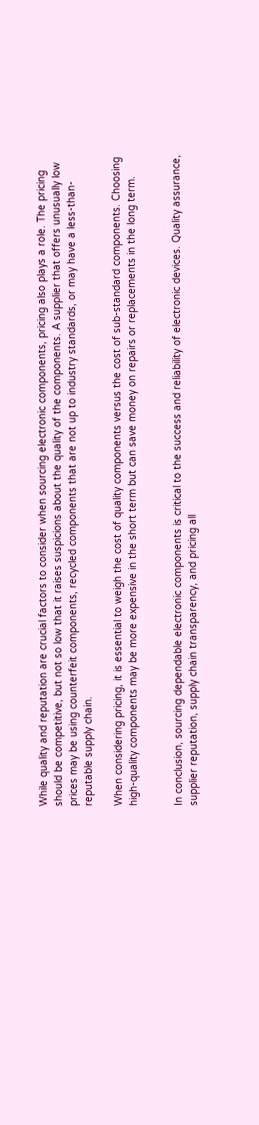While quality and reputation are crucial factors to consider when sourcing electronic components, pricing also plays a role. The pricing should be competitive, but not so low that it raises suspicions about the quality of the components. A supplier that offers unusually low prices may be using counterfeit components, recycled components that are not up to industry standards, or may have a less-than-reputable supply chain.

When considering pricing, it is essential to weigh the cost of quality components versus the cost of sub-standard components. Choosing high-quality components may be more expensive in the short term but can save money on repairs or replacements in the long term.


In conclusion, sourcing dependable electronic components is critical to the success and reliability of electronic devices. Quality assurance, supplier reputation, supply chain transparency, and pricing all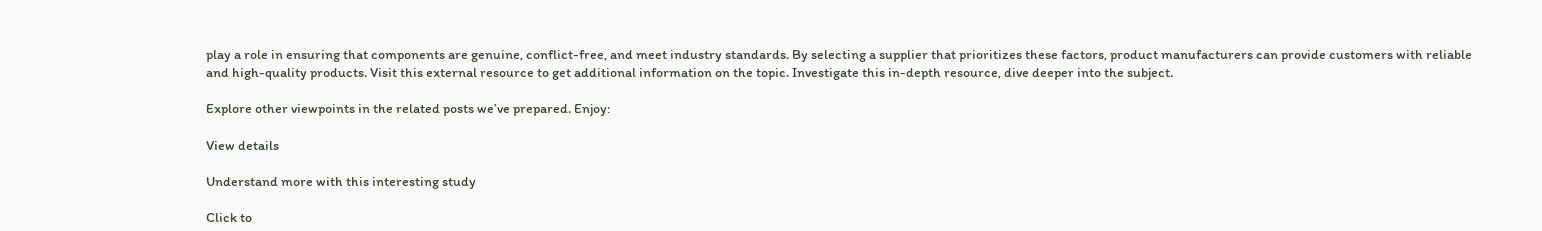play a role in ensuring that components are genuine, conflict-free, and meet industry standards. By selecting a supplier that prioritizes these factors, product manufacturers can provide customers with reliable and high-quality products. Visit this external resource to get additional information on the topic. Investigate this in-depth resource, dive deeper into the subject.

Explore other viewpoints in the related posts we’ve prepared. Enjoy:

View details

Understand more with this interesting study

Click to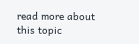read more about this topic